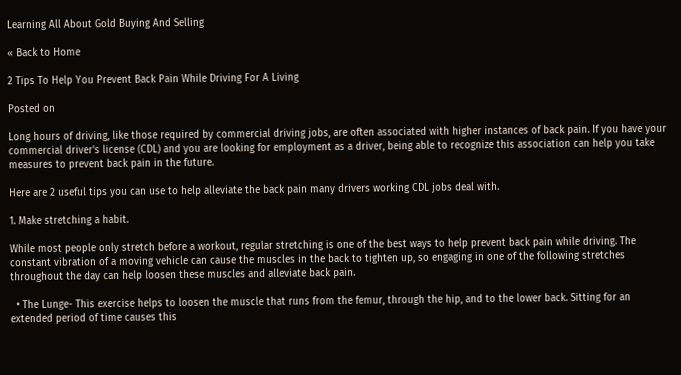Learning All About Gold Buying And Selling

« Back to Home

2 Tips To Help You Prevent Back Pain While Driving For A Living

Posted on

Long hours of driving, like those required by commercial driving jobs, are often associated with higher instances of back pain. If you have your commercial driver's license (CDL) and you are looking for employment as a driver, being able to recognize this association can help you take measures to prevent back pain in the future.

Here are 2 useful tips you can use to help alleviate the back pain many drivers working CDL jobs deal with.

1. Make stretching a habit.

While most people only stretch before a workout, regular stretching is one of the best ways to help prevent back pain while driving. The constant vibration of a moving vehicle can cause the muscles in the back to tighten up, so engaging in one of the following stretches throughout the day can help loosen these muscles and alleviate back pain.

  • The Lunge- This exercise helps to loosen the muscle that runs from the femur, through the hip, and to the lower back. Sitting for an extended period of time causes this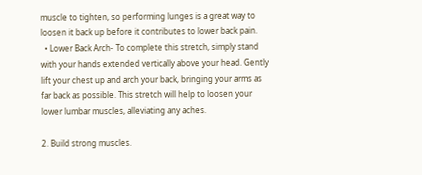muscle to tighten, so performing lunges is a great way to loosen it back up before it contributes to lower back pain.
  • Lower Back Arch- To complete this stretch, simply stand with your hands extended vertically above your head. Gently lift your chest up and arch your back, bringing your arms as far back as possible. This stretch will help to loosen your lower lumbar muscles, alleviating any aches.

2. Build strong muscles.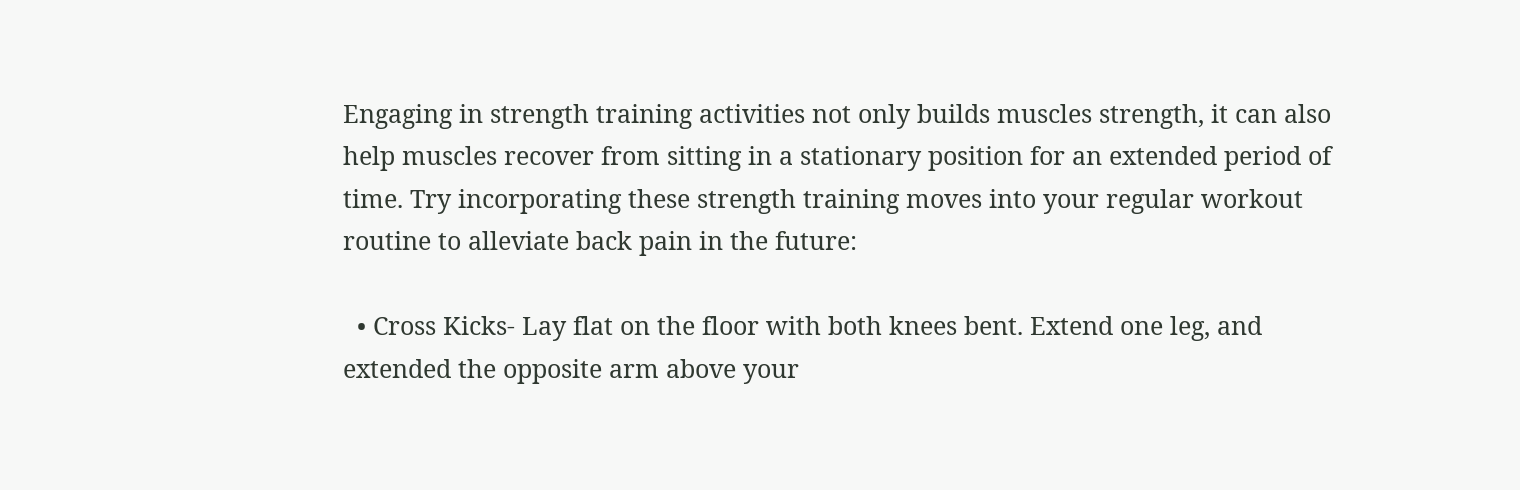Engaging in strength training activities not only builds muscles strength, it can also help muscles recover from sitting in a stationary position for an extended period of time. Try incorporating these strength training moves into your regular workout routine to alleviate back pain in the future:

  • Cross Kicks- Lay flat on the floor with both knees bent. Extend one leg, and extended the opposite arm above your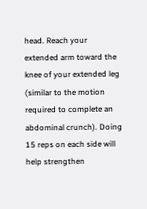head. Reach your extended arm toward the knee of your extended leg (similar to the motion required to complete an abdominal crunch). Doing 15 reps on each side will help strengthen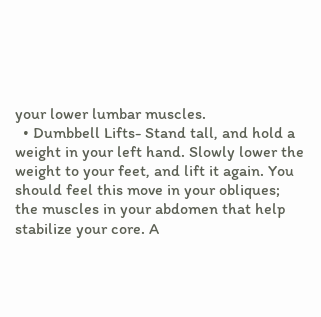your lower lumbar muscles.
  • Dumbbell Lifts- Stand tall, and hold a weight in your left hand. Slowly lower the weight to your feet, and lift it again. You should feel this move in your obliques; the muscles in your abdomen that help stabilize your core. A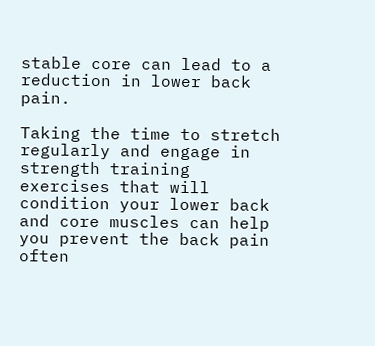stable core can lead to a reduction in lower back pain.

Taking the time to stretch regularly and engage in strength training exercises that will condition your lower back and core muscles can help you prevent the back pain often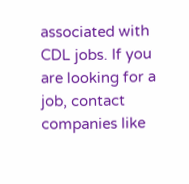associated with CDL jobs. If you are looking for a job, contact companies like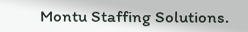Montu Staffing Solutions.